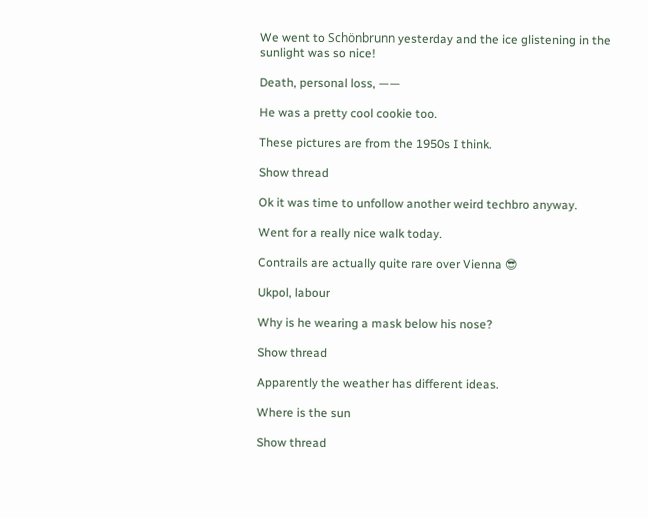We went to Schönbrunn yesterday and the ice glistening in the sunlight was so nice!

Death, personal loss, ——

He was a pretty cool cookie too.

These pictures are from the 1950s I think.

Show thread

Ok it was time to unfollow another weird techbro anyway.

Went for a really nice walk today.

Contrails are actually quite rare over Vienna 😎

Ukpol, labour

Why is he wearing a mask below his nose?

Show thread

Apparently the weather has different ideas.

Where is the sun

Show thread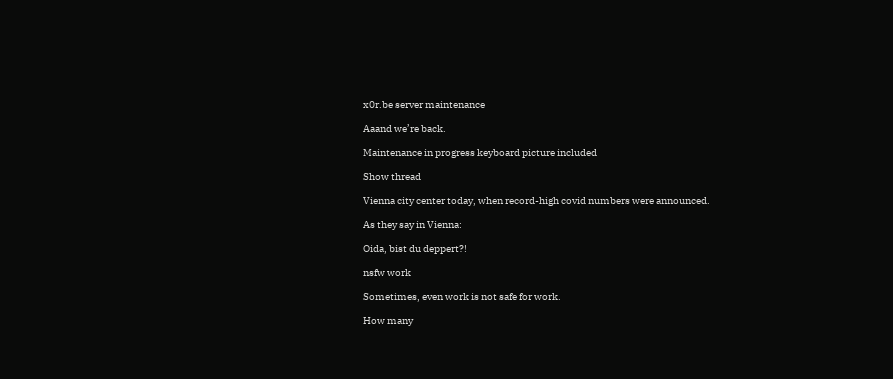x0r.be server maintenance

Aaand we’re back.

Maintenance in progress keyboard picture included

Show thread

Vienna city center today, when record-high covid numbers were announced.

As they say in Vienna:

Oida, bist du deppert?!

nsfw work

Sometimes, even work is not safe for work.

How many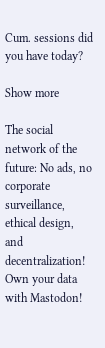Cum. sessions did you have today?

Show more

The social network of the future: No ads, no corporate surveillance, ethical design, and decentralization! Own your data with Mastodon!